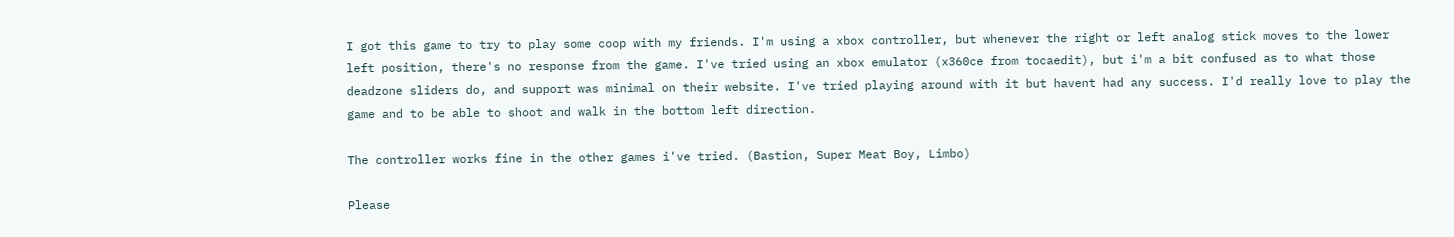I got this game to try to play some coop with my friends. I'm using a xbox controller, but whenever the right or left analog stick moves to the lower left position, there's no response from the game. I've tried using an xbox emulator (x360ce from tocaedit), but i'm a bit confused as to what those deadzone sliders do, and support was minimal on their website. I've tried playing around with it but havent had any success. I'd really love to play the game and to be able to shoot and walk in the bottom left direction.

The controller works fine in the other games i've tried. (Bastion, Super Meat Boy, Limbo)

Please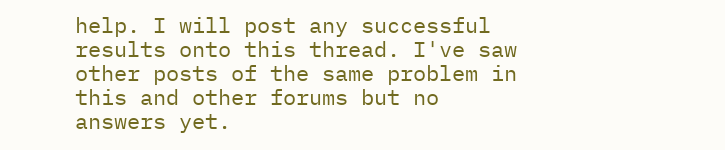help. I will post any successful results onto this thread. I've saw other posts of the same problem in this and other forums but no answers yet.